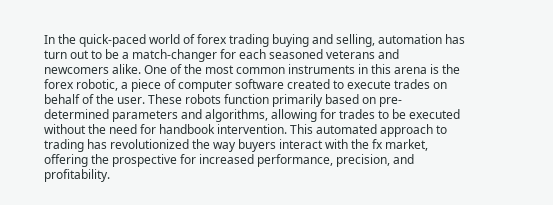In the quick-paced world of forex trading buying and selling, automation has turn out to be a match-changer for each seasoned veterans and newcomers alike. One of the most common instruments in this arena is the forex robotic, a piece of computer software created to execute trades on behalf of the user. These robots function primarily based on pre-determined parameters and algorithms, allowing for trades to be executed without the need for handbook intervention. This automated approach to trading has revolutionized the way buyers interact with the fx market, offering the prospective for increased performance, precision, and profitability.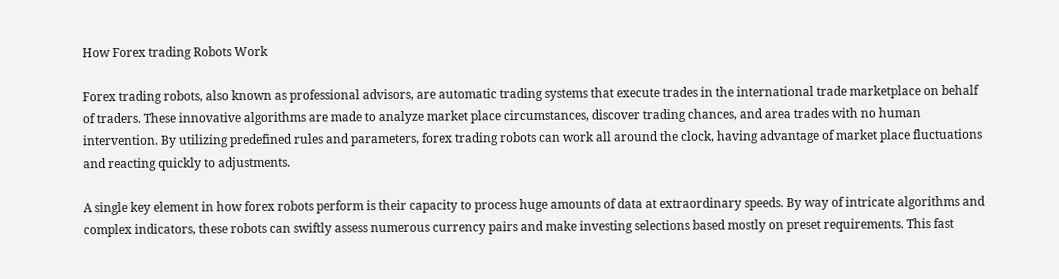How Forex trading Robots Work

Forex trading robots, also known as professional advisors, are automatic trading systems that execute trades in the international trade marketplace on behalf of traders. These innovative algorithms are made to analyze market place circumstances, discover trading chances, and area trades with no human intervention. By utilizing predefined rules and parameters, forex trading robots can work all around the clock, having advantage of market place fluctuations and reacting quickly to adjustments.

A single key element in how forex robots perform is their capacity to process huge amounts of data at extraordinary speeds. By way of intricate algorithms and complex indicators, these robots can swiftly assess numerous currency pairs and make investing selections based mostly on preset requirements. This fast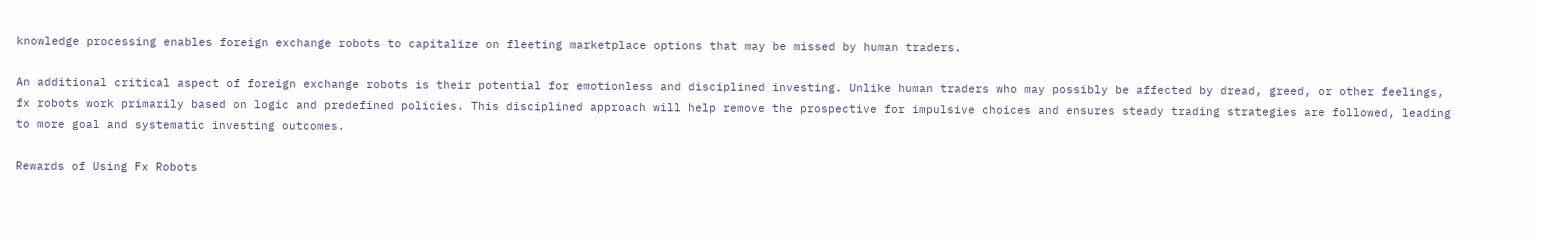knowledge processing enables foreign exchange robots to capitalize on fleeting marketplace options that may be missed by human traders.

An additional critical aspect of foreign exchange robots is their potential for emotionless and disciplined investing. Unlike human traders who may possibly be affected by dread, greed, or other feelings, fx robots work primarily based on logic and predefined policies. This disciplined approach will help remove the prospective for impulsive choices and ensures steady trading strategies are followed, leading to more goal and systematic investing outcomes.

Rewards of Using Fx Robots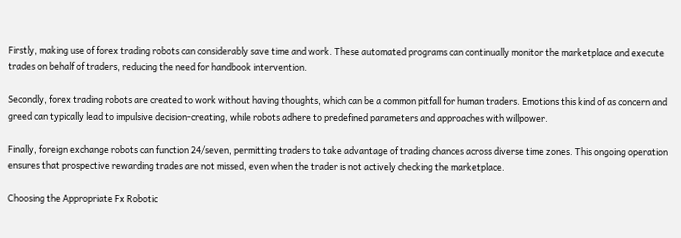Firstly, making use of forex trading robots can considerably save time and work. These automated programs can continually monitor the marketplace and execute trades on behalf of traders, reducing the need for handbook intervention.

Secondly, forex trading robots are created to work without having thoughts, which can be a common pitfall for human traders. Emotions this kind of as concern and greed can typically lead to impulsive decision-creating, while robots adhere to predefined parameters and approaches with willpower.

Finally, foreign exchange robots can function 24/seven, permitting traders to take advantage of trading chances across diverse time zones. This ongoing operation ensures that prospective rewarding trades are not missed, even when the trader is not actively checking the marketplace.

Choosing the Appropriate Fx Robotic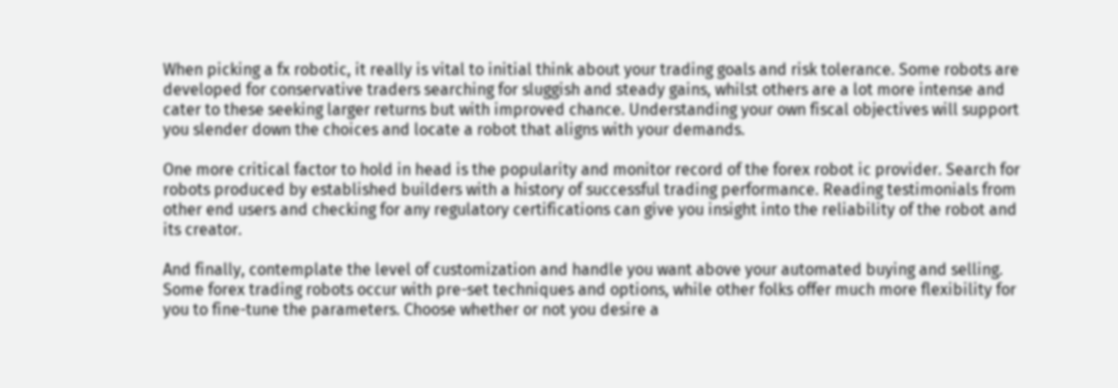When picking a fx robotic, it really is vital to initial think about your trading goals and risk tolerance. Some robots are developed for conservative traders searching for sluggish and steady gains, whilst others are a lot more intense and cater to these seeking larger returns but with improved chance. Understanding your own fiscal objectives will support you slender down the choices and locate a robot that aligns with your demands.

One more critical factor to hold in head is the popularity and monitor record of the forex robot ic provider. Search for robots produced by established builders with a history of successful trading performance. Reading testimonials from other end users and checking for any regulatory certifications can give you insight into the reliability of the robot and its creator.

And finally, contemplate the level of customization and handle you want above your automated buying and selling. Some forex trading robots occur with pre-set techniques and options, while other folks offer much more flexibility for you to fine-tune the parameters. Choose whether or not you desire a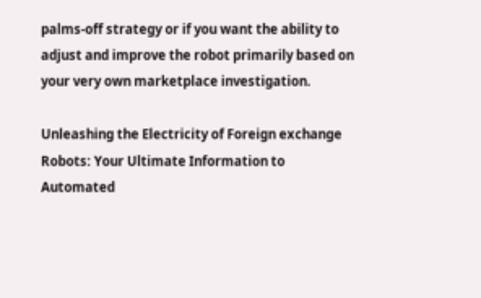palms-off strategy or if you want the ability to adjust and improve the robot primarily based on your very own marketplace investigation.

Unleashing the Electricity of Foreign exchange Robots: Your Ultimate Information to Automated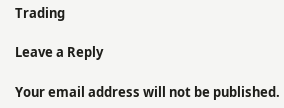Trading

Leave a Reply

Your email address will not be published.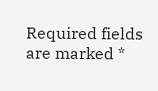Required fields are marked *